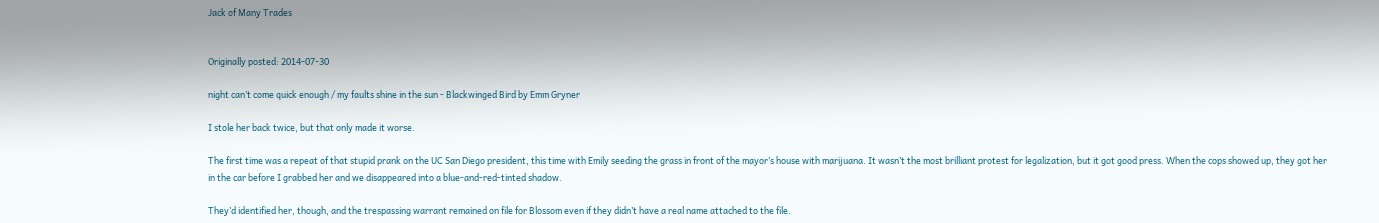Jack of Many Trades


Originally posted: 2014-07-30

night can’t come quick enough / my faults shine in the sun - Blackwinged Bird by Emm Gryner

I stole her back twice, but that only made it worse.

The first time was a repeat of that stupid prank on the UC San Diego president, this time with Emily seeding the grass in front of the mayor’s house with marijuana. It wasn’t the most brilliant protest for legalization, but it got good press. When the cops showed up, they got her in the car before I grabbed her and we disappeared into a blue-and-red-tinted shadow.

They’d identified her, though, and the trespassing warrant remained on file for Blossom even if they didn’t have a real name attached to the file.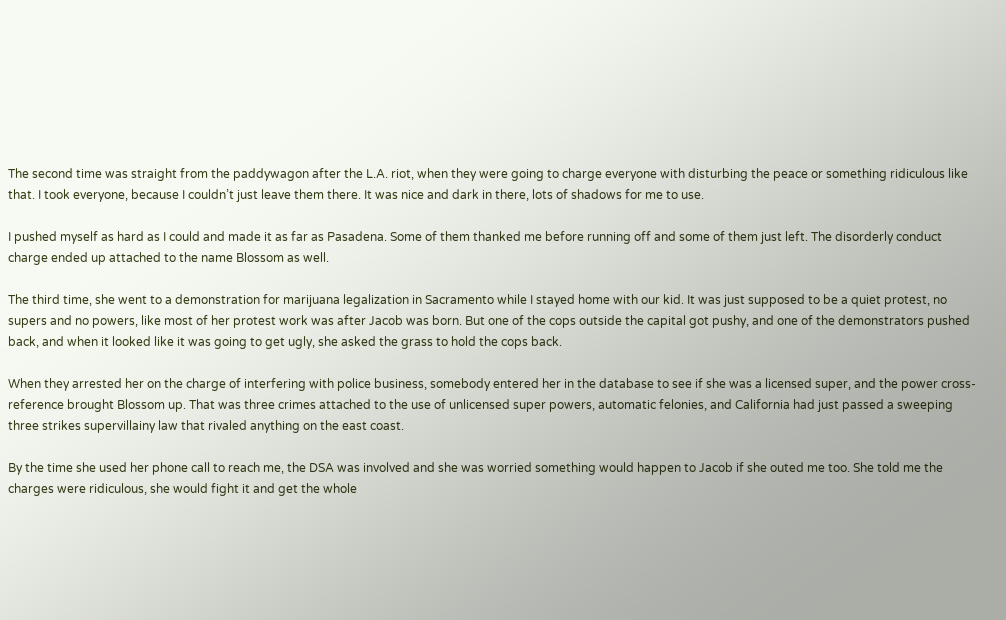The second time was straight from the paddywagon after the L.A. riot, when they were going to charge everyone with disturbing the peace or something ridiculous like that. I took everyone, because I couldn’t just leave them there. It was nice and dark in there, lots of shadows for me to use.

I pushed myself as hard as I could and made it as far as Pasadena. Some of them thanked me before running off and some of them just left. The disorderly conduct charge ended up attached to the name Blossom as well.

The third time, she went to a demonstration for marijuana legalization in Sacramento while I stayed home with our kid. It was just supposed to be a quiet protest, no supers and no powers, like most of her protest work was after Jacob was born. But one of the cops outside the capital got pushy, and one of the demonstrators pushed back, and when it looked like it was going to get ugly, she asked the grass to hold the cops back.

When they arrested her on the charge of interfering with police business, somebody entered her in the database to see if she was a licensed super, and the power cross-reference brought Blossom up. That was three crimes attached to the use of unlicensed super powers, automatic felonies, and California had just passed a sweeping three strikes supervillainy law that rivaled anything on the east coast.

By the time she used her phone call to reach me, the DSA was involved and she was worried something would happen to Jacob if she outed me too. She told me the charges were ridiculous, she would fight it and get the whole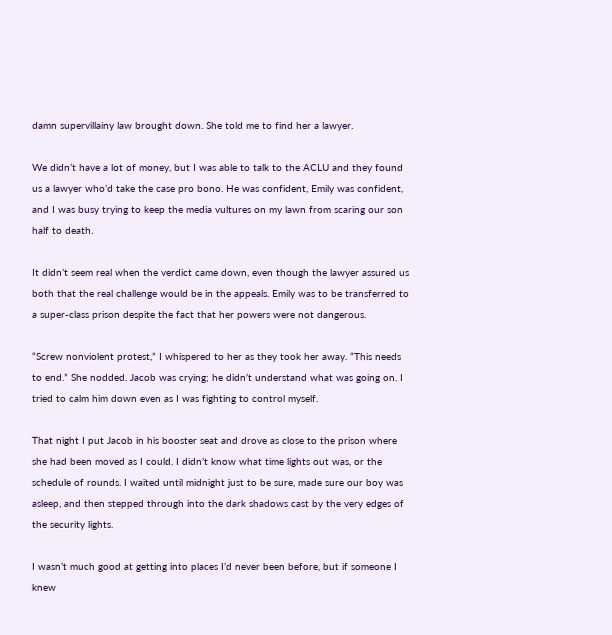damn supervillainy law brought down. She told me to find her a lawyer.

We didn’t have a lot of money, but I was able to talk to the ACLU and they found us a lawyer who’d take the case pro bono. He was confident, Emily was confident, and I was busy trying to keep the media vultures on my lawn from scaring our son half to death.

It didn’t seem real when the verdict came down, even though the lawyer assured us both that the real challenge would be in the appeals. Emily was to be transferred to a super-class prison despite the fact that her powers were not dangerous.

“Screw nonviolent protest,” I whispered to her as they took her away. “This needs to end.” She nodded. Jacob was crying; he didn’t understand what was going on. I tried to calm him down even as I was fighting to control myself.

That night I put Jacob in his booster seat and drove as close to the prison where she had been moved as I could. I didn’t know what time lights out was, or the schedule of rounds. I waited until midnight just to be sure, made sure our boy was asleep, and then stepped through into the dark shadows cast by the very edges of the security lights.

I wasn’t much good at getting into places I’d never been before, but if someone I knew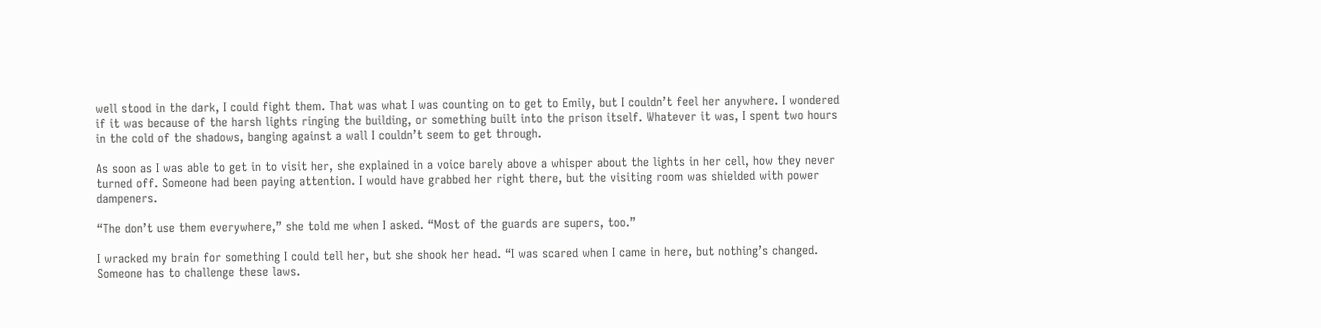well stood in the dark, I could fight them. That was what I was counting on to get to Emily, but I couldn’t feel her anywhere. I wondered if it was because of the harsh lights ringing the building, or something built into the prison itself. Whatever it was, I spent two hours in the cold of the shadows, banging against a wall I couldn’t seem to get through.

As soon as I was able to get in to visit her, she explained in a voice barely above a whisper about the lights in her cell, how they never turned off. Someone had been paying attention. I would have grabbed her right there, but the visiting room was shielded with power dampeners.

“The don’t use them everywhere,” she told me when I asked. “Most of the guards are supers, too.”

I wracked my brain for something I could tell her, but she shook her head. “I was scared when I came in here, but nothing’s changed. Someone has to challenge these laws.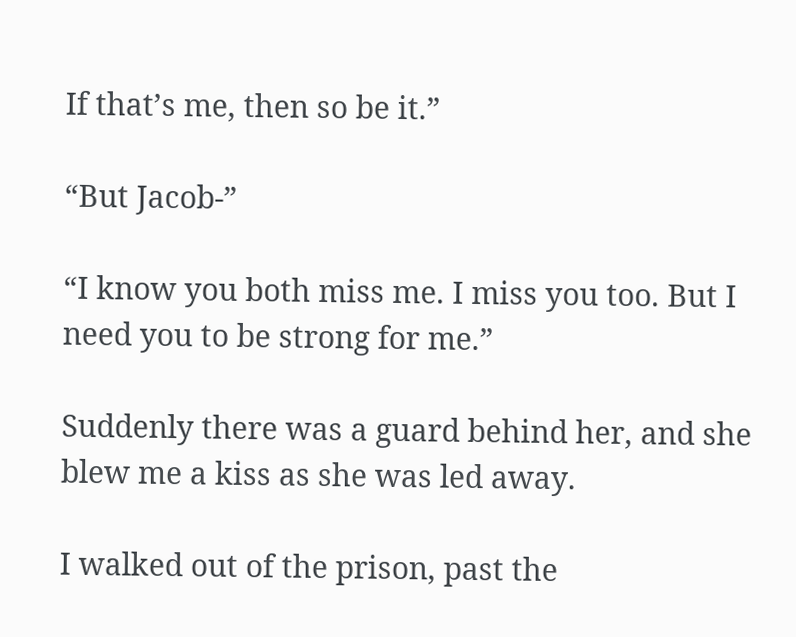If that’s me, then so be it.”

“But Jacob-”

“I know you both miss me. I miss you too. But I need you to be strong for me.”

Suddenly there was a guard behind her, and she blew me a kiss as she was led away.

I walked out of the prison, past the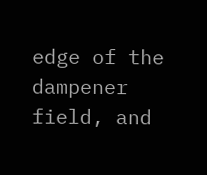edge of the dampener field, and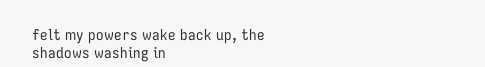felt my powers wake back up, the shadows washing in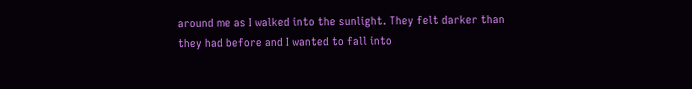around me as I walked into the sunlight. They felt darker than they had before and I wanted to fall into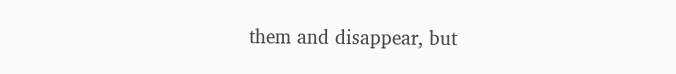them and disappear, but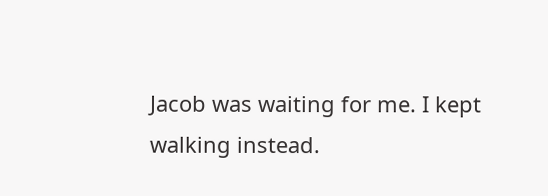Jacob was waiting for me. I kept walking instead.